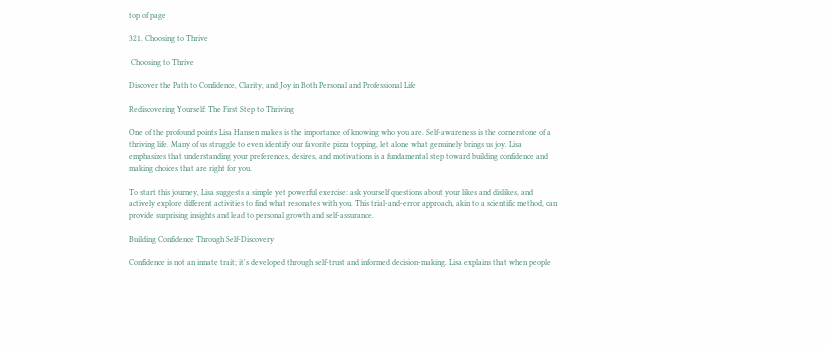top of page

321. Choosing to Thrive

 Choosing to Thrive

Discover the Path to Confidence, Clarity, and Joy in Both Personal and Professional Life

Rediscovering Yourself: The First Step to Thriving

One of the profound points Lisa Hansen makes is the importance of knowing who you are. Self-awareness is the cornerstone of a thriving life. Many of us struggle to even identify our favorite pizza topping, let alone what genuinely brings us joy. Lisa emphasizes that understanding your preferences, desires, and motivations is a fundamental step toward building confidence and making choices that are right for you.

To start this journey, Lisa suggests a simple yet powerful exercise: ask yourself questions about your likes and dislikes, and actively explore different activities to find what resonates with you. This trial-and-error approach, akin to a scientific method, can provide surprising insights and lead to personal growth and self-assurance.

Building Confidence Through Self-Discovery

Confidence is not an innate trait; it's developed through self-trust and informed decision-making. Lisa explains that when people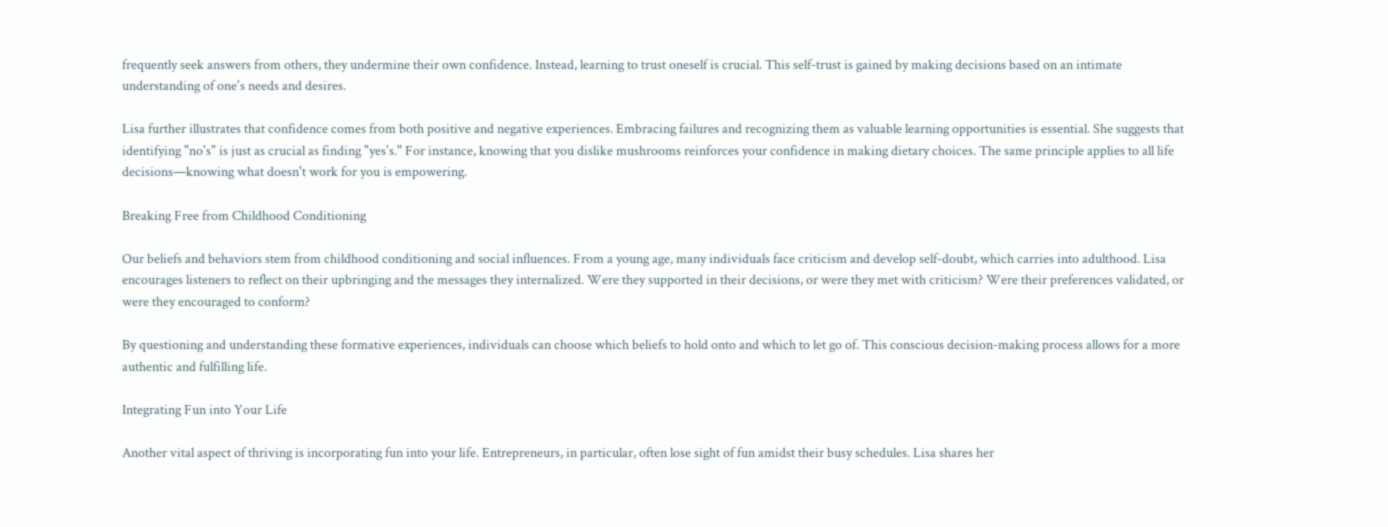frequently seek answers from others, they undermine their own confidence. Instead, learning to trust oneself is crucial. This self-trust is gained by making decisions based on an intimate understanding of one's needs and desires.

Lisa further illustrates that confidence comes from both positive and negative experiences. Embracing failures and recognizing them as valuable learning opportunities is essential. She suggests that identifying "no's" is just as crucial as finding "yes's." For instance, knowing that you dislike mushrooms reinforces your confidence in making dietary choices. The same principle applies to all life decisions—knowing what doesn't work for you is empowering.

Breaking Free from Childhood Conditioning

Our beliefs and behaviors stem from childhood conditioning and social influences. From a young age, many individuals face criticism and develop self-doubt, which carries into adulthood. Lisa encourages listeners to reflect on their upbringing and the messages they internalized. Were they supported in their decisions, or were they met with criticism? Were their preferences validated, or were they encouraged to conform?

By questioning and understanding these formative experiences, individuals can choose which beliefs to hold onto and which to let go of. This conscious decision-making process allows for a more authentic and fulfilling life.

Integrating Fun into Your Life

Another vital aspect of thriving is incorporating fun into your life. Entrepreneurs, in particular, often lose sight of fun amidst their busy schedules. Lisa shares her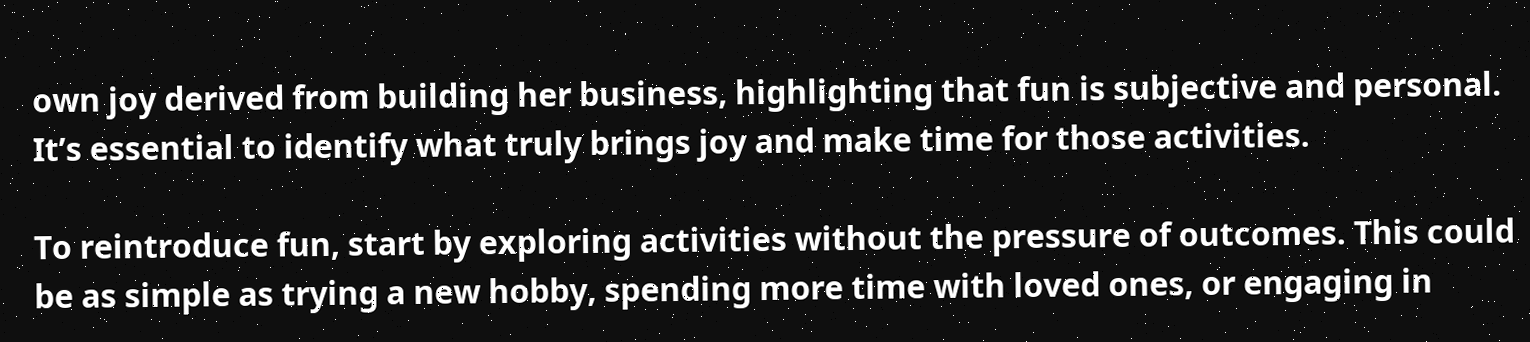own joy derived from building her business, highlighting that fun is subjective and personal. It’s essential to identify what truly brings joy and make time for those activities.

To reintroduce fun, start by exploring activities without the pressure of outcomes. This could be as simple as trying a new hobby, spending more time with loved ones, or engaging in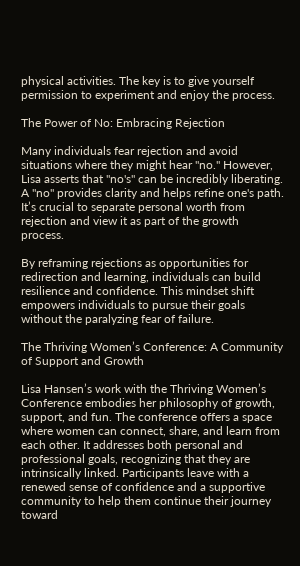physical activities. The key is to give yourself permission to experiment and enjoy the process.

The Power of No: Embracing Rejection

Many individuals fear rejection and avoid situations where they might hear "no." However, Lisa asserts that "no's" can be incredibly liberating. A "no" provides clarity and helps refine one's path. It’s crucial to separate personal worth from rejection and view it as part of the growth process.

By reframing rejections as opportunities for redirection and learning, individuals can build resilience and confidence. This mindset shift empowers individuals to pursue their goals without the paralyzing fear of failure.

The Thriving Women’s Conference: A Community of Support and Growth

Lisa Hansen’s work with the Thriving Women’s Conference embodies her philosophy of growth, support, and fun. The conference offers a space where women can connect, share, and learn from each other. It addresses both personal and professional goals, recognizing that they are intrinsically linked. Participants leave with a renewed sense of confidence and a supportive community to help them continue their journey toward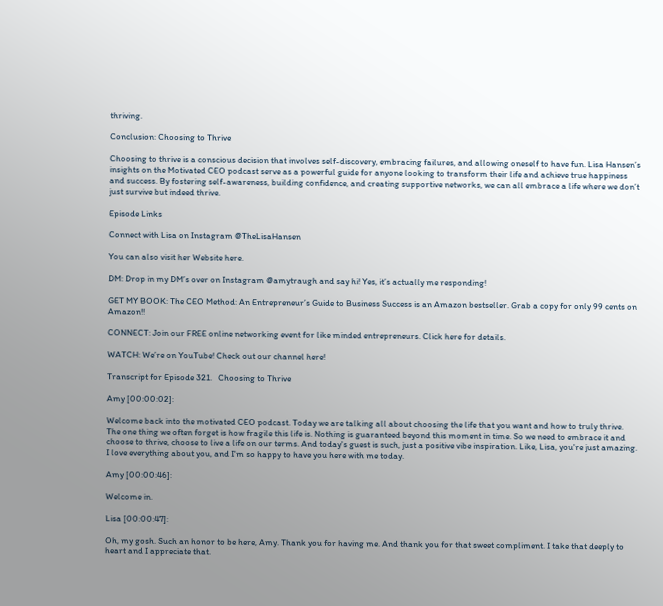thriving.

Conclusion: Choosing to Thrive

Choosing to thrive is a conscious decision that involves self-discovery, embracing failures, and allowing oneself to have fun. Lisa Hansen’s insights on the Motivated CEO podcast serve as a powerful guide for anyone looking to transform their life and achieve true happiness and success. By fostering self-awareness, building confidence, and creating supportive networks, we can all embrace a life where we don’t just survive but indeed thrive.

Episode Links

Connect with Lisa on Instagram @TheLisaHansen

You can also visit her Website here.

DM: Drop in my DM’s over on Instagram @amytraugh and say hi! Yes, it’s actually me responding!

GET MY BOOK: The CEO Method: An Entrepreneur’s Guide to Business Success is an Amazon bestseller. Grab a copy for only 99 cents on Amazon!!

CONNECT: Join our FREE online networking event for like minded entrepreneurs. Click here for details.

WATCH: We’re on YouTube! Check out our channel here!

Transcript for Episode 321.   Choosing to Thrive

Amy [00:00:02]:

Welcome back into the motivated CEO podcast. Today we are talking all about choosing the life that you want and how to truly thrive. The one thing we often forget is how fragile this life is. Nothing is guaranteed beyond this moment in time. So we need to embrace it and choose to thrive, choose to live a life on our terms. And today's guest is such, just a positive vibe inspiration. Like, Lisa, you're just amazing. I love everything about you, and I'm so happy to have you here with me today.

Amy [00:00:46]:

Welcome in.

Lisa [00:00:47]:

Oh, my gosh. Such an honor to be here, Amy. Thank you for having me. And thank you for that sweet compliment. I take that deeply to heart and I appreciate that.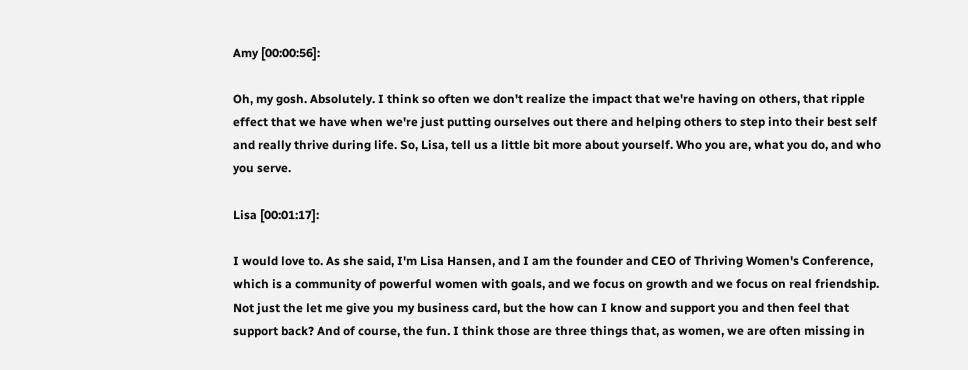Amy [00:00:56]:

Oh, my gosh. Absolutely. I think so often we don't realize the impact that we're having on others, that ripple effect that we have when we're just putting ourselves out there and helping others to step into their best self and really thrive during life. So, Lisa, tell us a little bit more about yourself. Who you are, what you do, and who you serve.

Lisa [00:01:17]:

I would love to. As she said, I'm Lisa Hansen, and I am the founder and CEO of Thriving Women's Conference, which is a community of powerful women with goals, and we focus on growth and we focus on real friendship. Not just the let me give you my business card, but the how can I know and support you and then feel that support back? And of course, the fun. I think those are three things that, as women, we are often missing in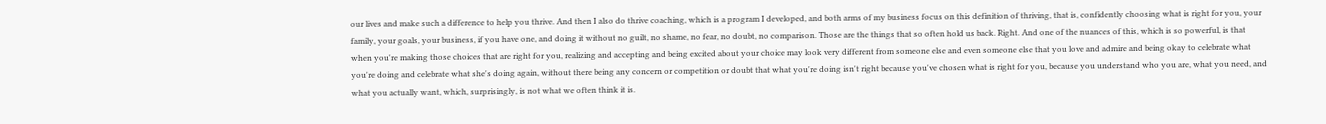our lives and make such a difference to help you thrive. And then I also do thrive coaching, which is a program I developed, and both arms of my business focus on this definition of thriving, that is, confidently choosing what is right for you, your family, your goals, your business, if you have one, and doing it without no guilt, no shame, no fear, no doubt, no comparison. Those are the things that so often hold us back. Right. And one of the nuances of this, which is so powerful, is that when you're making those choices that are right for you, realizing and accepting and being excited about your choice may look very different from someone else and even someone else that you love and admire and being okay to celebrate what you're doing and celebrate what she's doing again, without there being any concern or competition or doubt that what you're doing isn't right because you've chosen what is right for you, because you understand who you are, what you need, and what you actually want, which, surprisingly, is not what we often think it is.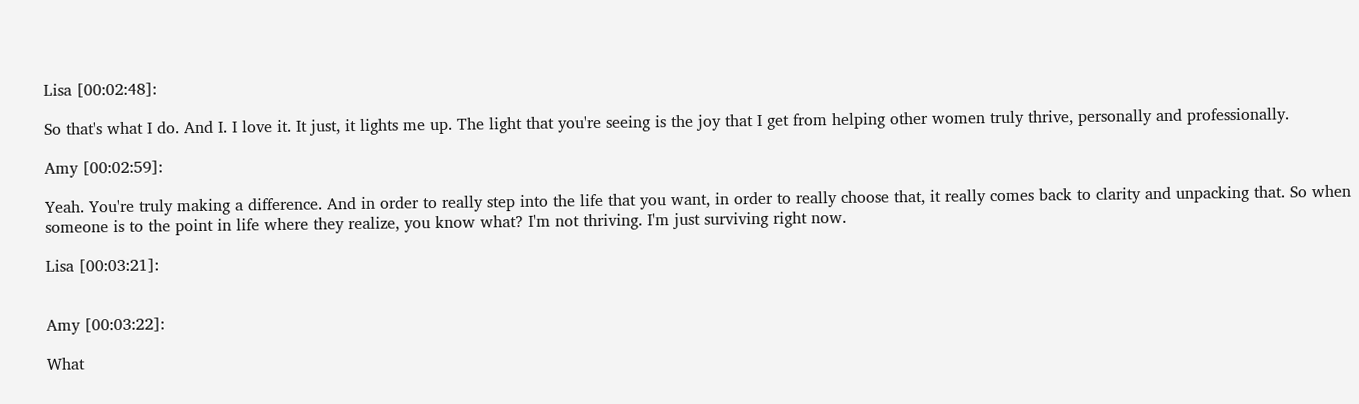Lisa [00:02:48]:

So that's what I do. And I. I love it. It just, it lights me up. The light that you're seeing is the joy that I get from helping other women truly thrive, personally and professionally.

Amy [00:02:59]:

Yeah. You're truly making a difference. And in order to really step into the life that you want, in order to really choose that, it really comes back to clarity and unpacking that. So when someone is to the point in life where they realize, you know what? I'm not thriving. I'm just surviving right now.

Lisa [00:03:21]:


Amy [00:03:22]:

What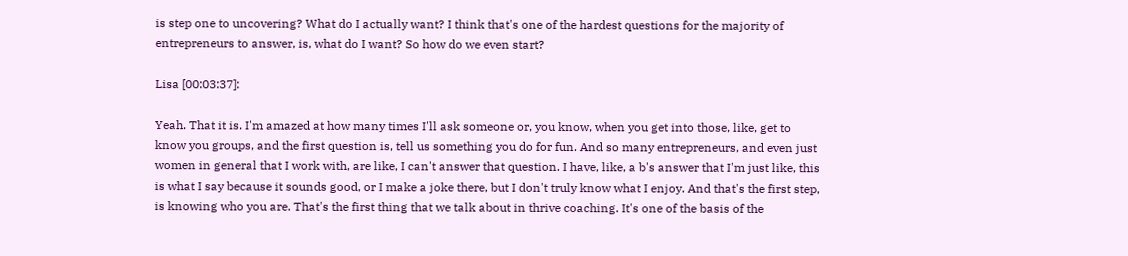is step one to uncovering? What do I actually want? I think that's one of the hardest questions for the majority of entrepreneurs to answer, is, what do I want? So how do we even start?

Lisa [00:03:37]:

Yeah. That it is. I'm amazed at how many times I'll ask someone or, you know, when you get into those, like, get to know you groups, and the first question is, tell us something you do for fun. And so many entrepreneurs, and even just women in general that I work with, are like, I can't answer that question. I have, like, a b's answer that I'm just like, this is what I say because it sounds good, or I make a joke there, but I don't truly know what I enjoy. And that's the first step, is knowing who you are. That's the first thing that we talk about in thrive coaching. It's one of the basis of the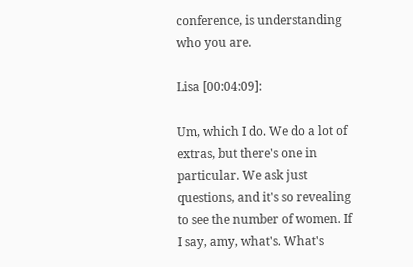conference, is understanding who you are.

Lisa [00:04:09]:

Um, which I do. We do a lot of extras, but there's one in particular. We ask just questions, and it's so revealing to see the number of women. If I say, amy, what's. What's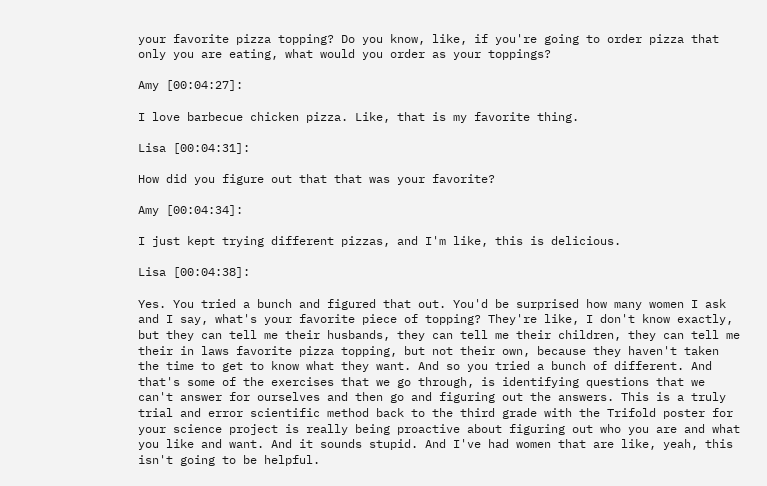your favorite pizza topping? Do you know, like, if you're going to order pizza that only you are eating, what would you order as your toppings?

Amy [00:04:27]:

I love barbecue chicken pizza. Like, that is my favorite thing.

Lisa [00:04:31]:

How did you figure out that that was your favorite?

Amy [00:04:34]:

I just kept trying different pizzas, and I'm like, this is delicious.

Lisa [00:04:38]:

Yes. You tried a bunch and figured that out. You'd be surprised how many women I ask and I say, what's your favorite piece of topping? They're like, I don't know exactly, but they can tell me their husbands, they can tell me their children, they can tell me their in laws favorite pizza topping, but not their own, because they haven't taken the time to get to know what they want. And so you tried a bunch of different. And that's some of the exercises that we go through, is identifying questions that we can't answer for ourselves and then go and figuring out the answers. This is a truly trial and error scientific method back to the third grade with the Trifold poster for your science project is really being proactive about figuring out who you are and what you like and want. And it sounds stupid. And I've had women that are like, yeah, this isn't going to be helpful.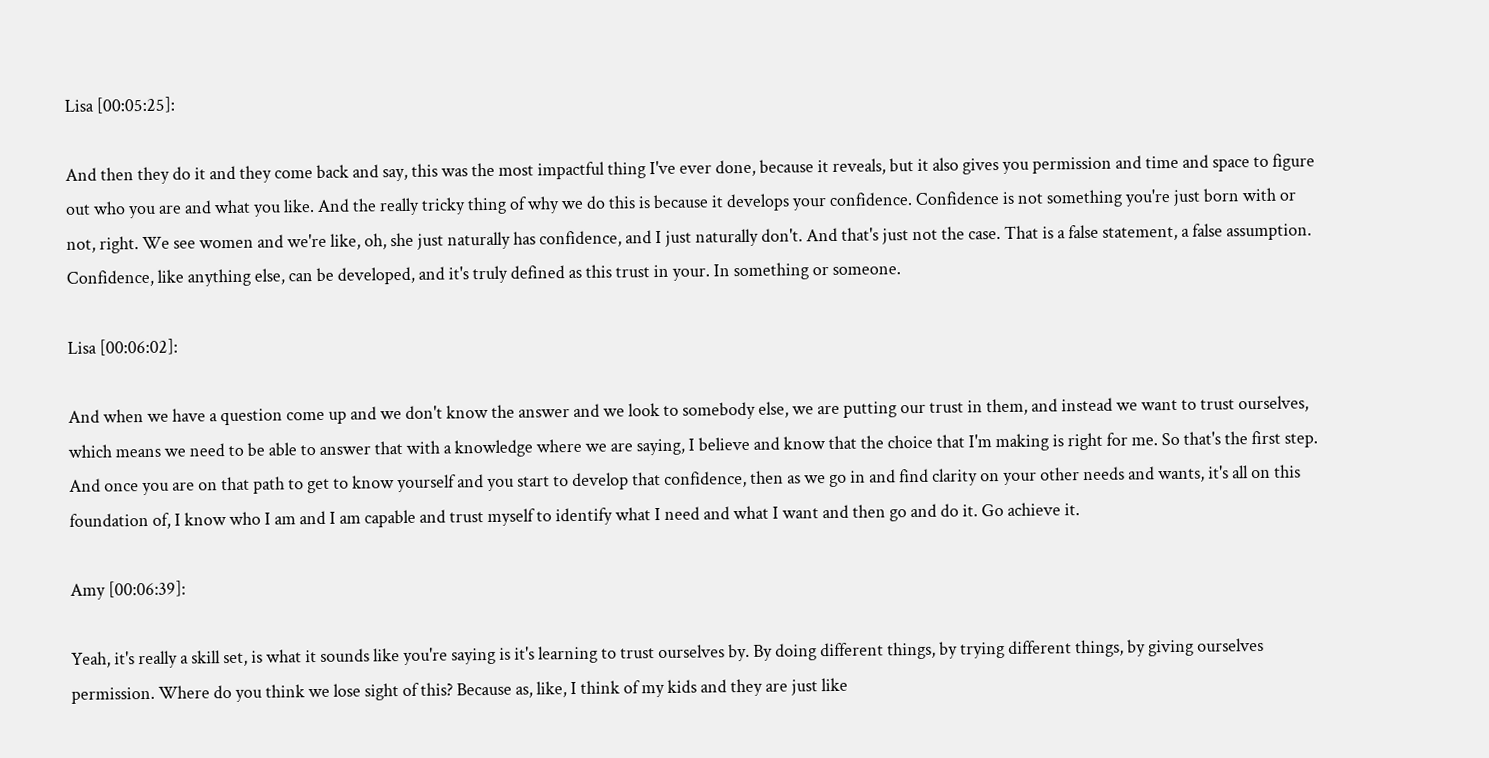Lisa [00:05:25]:

And then they do it and they come back and say, this was the most impactful thing I've ever done, because it reveals, but it also gives you permission and time and space to figure out who you are and what you like. And the really tricky thing of why we do this is because it develops your confidence. Confidence is not something you're just born with or not, right. We see women and we're like, oh, she just naturally has confidence, and I just naturally don't. And that's just not the case. That is a false statement, a false assumption. Confidence, like anything else, can be developed, and it's truly defined as this trust in your. In something or someone.

Lisa [00:06:02]:

And when we have a question come up and we don't know the answer and we look to somebody else, we are putting our trust in them, and instead we want to trust ourselves, which means we need to be able to answer that with a knowledge where we are saying, I believe and know that the choice that I'm making is right for me. So that's the first step. And once you are on that path to get to know yourself and you start to develop that confidence, then as we go in and find clarity on your other needs and wants, it's all on this foundation of, I know who I am and I am capable and trust myself to identify what I need and what I want and then go and do it. Go achieve it.

Amy [00:06:39]:

Yeah, it's really a skill set, is what it sounds like you're saying is it's learning to trust ourselves by. By doing different things, by trying different things, by giving ourselves permission. Where do you think we lose sight of this? Because as, like, I think of my kids and they are just like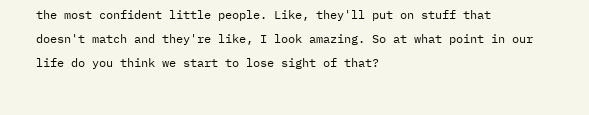the most confident little people. Like, they'll put on stuff that doesn't match and they're like, I look amazing. So at what point in our life do you think we start to lose sight of that?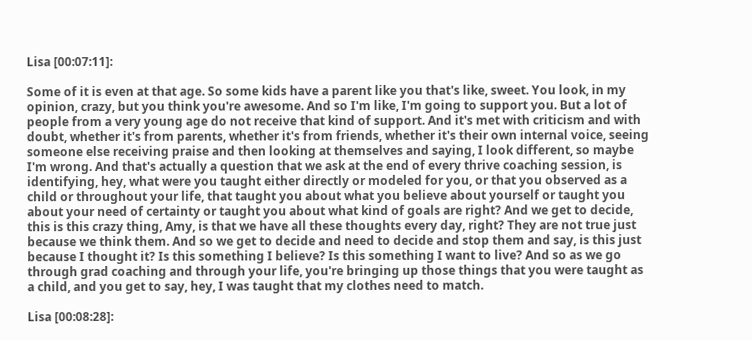Lisa [00:07:11]:

Some of it is even at that age. So some kids have a parent like you that's like, sweet. You look, in my opinion, crazy, but you think you're awesome. And so I'm like, I'm going to support you. But a lot of people from a very young age do not receive that kind of support. And it's met with criticism and with doubt, whether it's from parents, whether it's from friends, whether it's their own internal voice, seeing someone else receiving praise and then looking at themselves and saying, I look different, so maybe I'm wrong. And that's actually a question that we ask at the end of every thrive coaching session, is identifying, hey, what were you taught either directly or modeled for you, or that you observed as a child or throughout your life, that taught you about what you believe about yourself or taught you about your need of certainty or taught you about what kind of goals are right? And we get to decide, this is this crazy thing, Amy, is that we have all these thoughts every day, right? They are not true just because we think them. And so we get to decide and need to decide and stop them and say, is this just because I thought it? Is this something I believe? Is this something I want to live? And so as we go through grad coaching and through your life, you're bringing up those things that you were taught as a child, and you get to say, hey, I was taught that my clothes need to match.

Lisa [00:08:28]: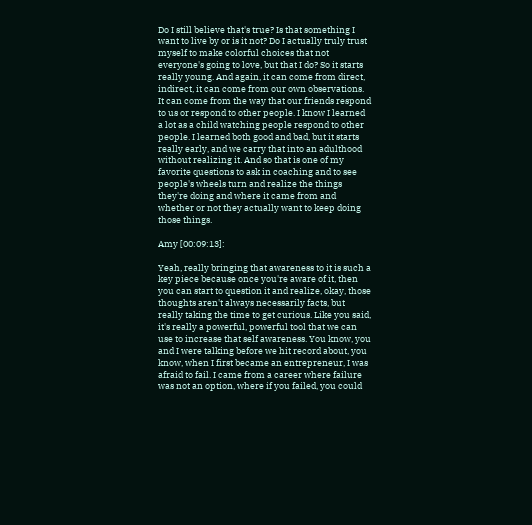Do I still believe that's true? Is that something I want to live by or is it not? Do I actually truly trust myself to make colorful choices that not everyone's going to love, but that I do? So it starts really young. And again, it can come from direct, indirect, it can come from our own observations. It can come from the way that our friends respond to us or respond to other people. I know I learned a lot as a child watching people respond to other people. I learned both good and bad, but it starts really early, and we carry that into an adulthood without realizing it. And so that is one of my favorite questions to ask in coaching and to see people's wheels turn and realize the things they're doing and where it came from and whether or not they actually want to keep doing those things.

Amy [00:09:13]:

Yeah, really bringing that awareness to it is such a key piece because once you're aware of it, then you can start to question it and realize, okay, those thoughts aren't always necessarily facts, but really taking the time to get curious. Like you said, it's really a powerful, powerful tool that we can use to increase that self awareness. You know, you and I were talking before we hit record about, you know, when I first became an entrepreneur, I was afraid to fail. I came from a career where failure was not an option, where if you failed, you could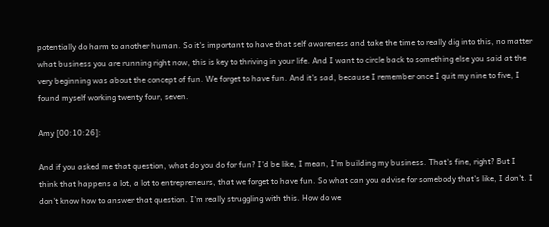potentially do harm to another human. So it's important to have that self awareness and take the time to really dig into this, no matter what business you are running right now, this is key to thriving in your life. And I want to circle back to something else you said at the very beginning was about the concept of fun. We forget to have fun. And it's sad, because I remember once I quit my nine to five, I found myself working twenty four, seven.

Amy [00:10:26]:

And if you asked me that question, what do you do for fun? I'd be like, I mean, I'm building my business. That's fine, right? But I think that happens a lot, a lot to entrepreneurs, that we forget to have fun. So what can you advise for somebody that's like, I don't. I don't know how to answer that question. I'm really struggling with this. How do we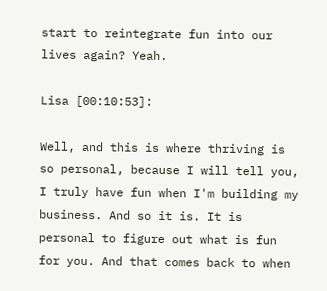start to reintegrate fun into our lives again? Yeah.

Lisa [00:10:53]:

Well, and this is where thriving is so personal, because I will tell you, I truly have fun when I'm building my business. And so it is. It is personal to figure out what is fun for you. And that comes back to when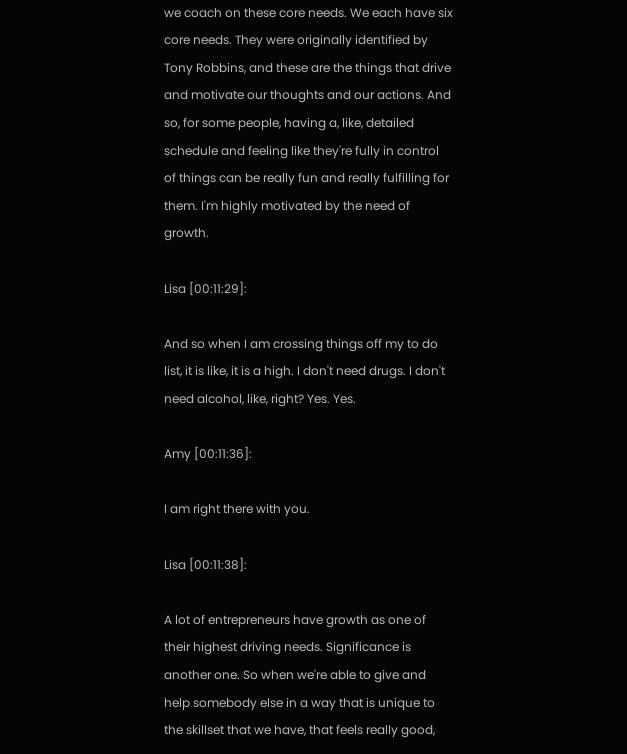we coach on these core needs. We each have six core needs. They were originally identified by Tony Robbins, and these are the things that drive and motivate our thoughts and our actions. And so, for some people, having a, like, detailed schedule and feeling like they're fully in control of things can be really fun and really fulfilling for them. I'm highly motivated by the need of growth.

Lisa [00:11:29]:

And so when I am crossing things off my to do list, it is like, it is a high. I don't need drugs. I don't need alcohol, like, right? Yes. Yes.

Amy [00:11:36]:

I am right there with you.

Lisa [00:11:38]:

A lot of entrepreneurs have growth as one of their highest driving needs. Significance is another one. So when we're able to give and help somebody else in a way that is unique to the skillset that we have, that feels really good,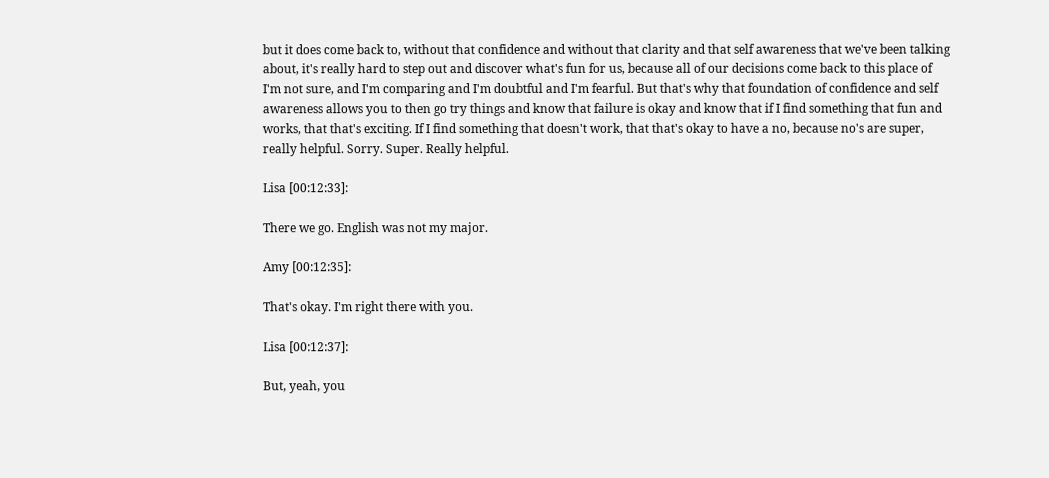but it does come back to, without that confidence and without that clarity and that self awareness that we've been talking about, it's really hard to step out and discover what's fun for us, because all of our decisions come back to this place of I'm not sure, and I'm comparing and I'm doubtful and I'm fearful. But that's why that foundation of confidence and self awareness allows you to then go try things and know that failure is okay and know that if I find something that fun and works, that that's exciting. If I find something that doesn't work, that that's okay to have a no, because no's are super, really helpful. Sorry. Super. Really helpful.

Lisa [00:12:33]:

There we go. English was not my major.

Amy [00:12:35]:

That's okay. I'm right there with you.

Lisa [00:12:37]:

But, yeah, you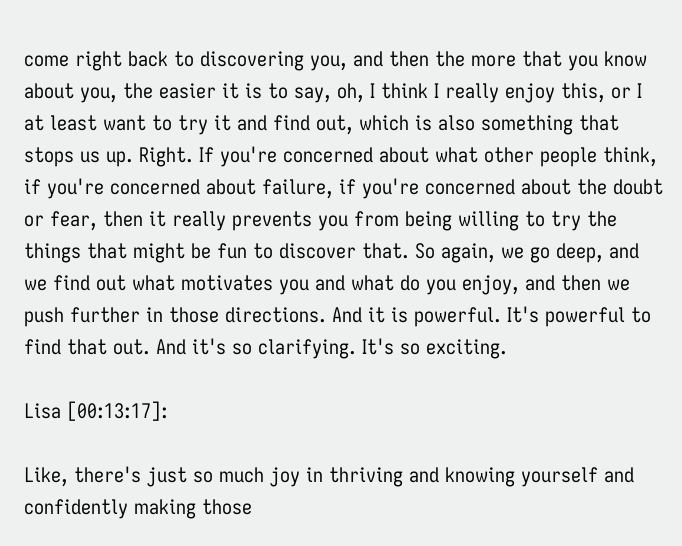come right back to discovering you, and then the more that you know about you, the easier it is to say, oh, I think I really enjoy this, or I at least want to try it and find out, which is also something that stops us up. Right. If you're concerned about what other people think, if you're concerned about failure, if you're concerned about the doubt or fear, then it really prevents you from being willing to try the things that might be fun to discover that. So again, we go deep, and we find out what motivates you and what do you enjoy, and then we push further in those directions. And it is powerful. It's powerful to find that out. And it's so clarifying. It's so exciting.

Lisa [00:13:17]:

Like, there's just so much joy in thriving and knowing yourself and confidently making those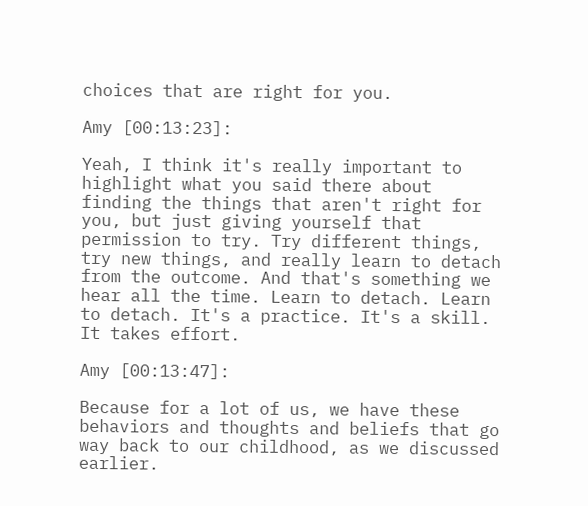choices that are right for you.

Amy [00:13:23]:

Yeah, I think it's really important to highlight what you said there about finding the things that aren't right for you, but just giving yourself that permission to try. Try different things, try new things, and really learn to detach from the outcome. And that's something we hear all the time. Learn to detach. Learn to detach. It's a practice. It's a skill. It takes effort.

Amy [00:13:47]:

Because for a lot of us, we have these behaviors and thoughts and beliefs that go way back to our childhood, as we discussed earlier.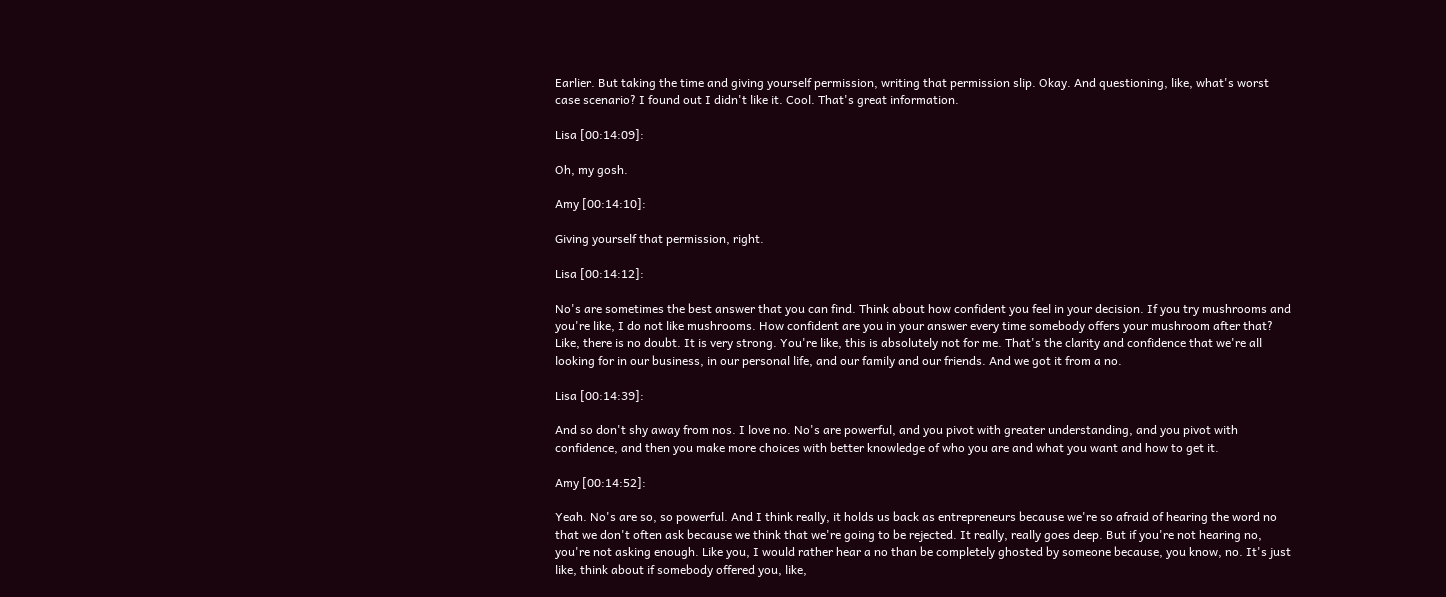Earlier. But taking the time and giving yourself permission, writing that permission slip. Okay. And questioning, like, what's worst case scenario? I found out I didn't like it. Cool. That's great information.

Lisa [00:14:09]:

Oh, my gosh.

Amy [00:14:10]:

Giving yourself that permission, right.

Lisa [00:14:12]:

No's are sometimes the best answer that you can find. Think about how confident you feel in your decision. If you try mushrooms and you're like, I do not like mushrooms. How confident are you in your answer every time somebody offers your mushroom after that? Like, there is no doubt. It is very strong. You're like, this is absolutely not for me. That's the clarity and confidence that we're all looking for in our business, in our personal life, and our family and our friends. And we got it from a no.

Lisa [00:14:39]:

And so don't shy away from nos. I love no. No's are powerful, and you pivot with greater understanding, and you pivot with confidence, and then you make more choices with better knowledge of who you are and what you want and how to get it.

Amy [00:14:52]:

Yeah. No's are so, so powerful. And I think really, it holds us back as entrepreneurs because we're so afraid of hearing the word no that we don't often ask because we think that we're going to be rejected. It really, really goes deep. But if you're not hearing no, you're not asking enough. Like you, I would rather hear a no than be completely ghosted by someone because, you know, no. It's just like, think about if somebody offered you, like,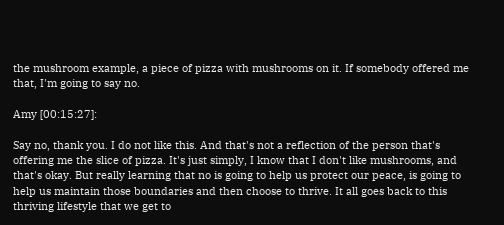the mushroom example, a piece of pizza with mushrooms on it. If somebody offered me that, I'm going to say no.

Amy [00:15:27]:

Say no, thank you. I do not like this. And that's not a reflection of the person that's offering me the slice of pizza. It's just simply, I know that I don't like mushrooms, and that's okay. But really learning that no is going to help us protect our peace, is going to help us maintain those boundaries and then choose to thrive. It all goes back to this thriving lifestyle that we get to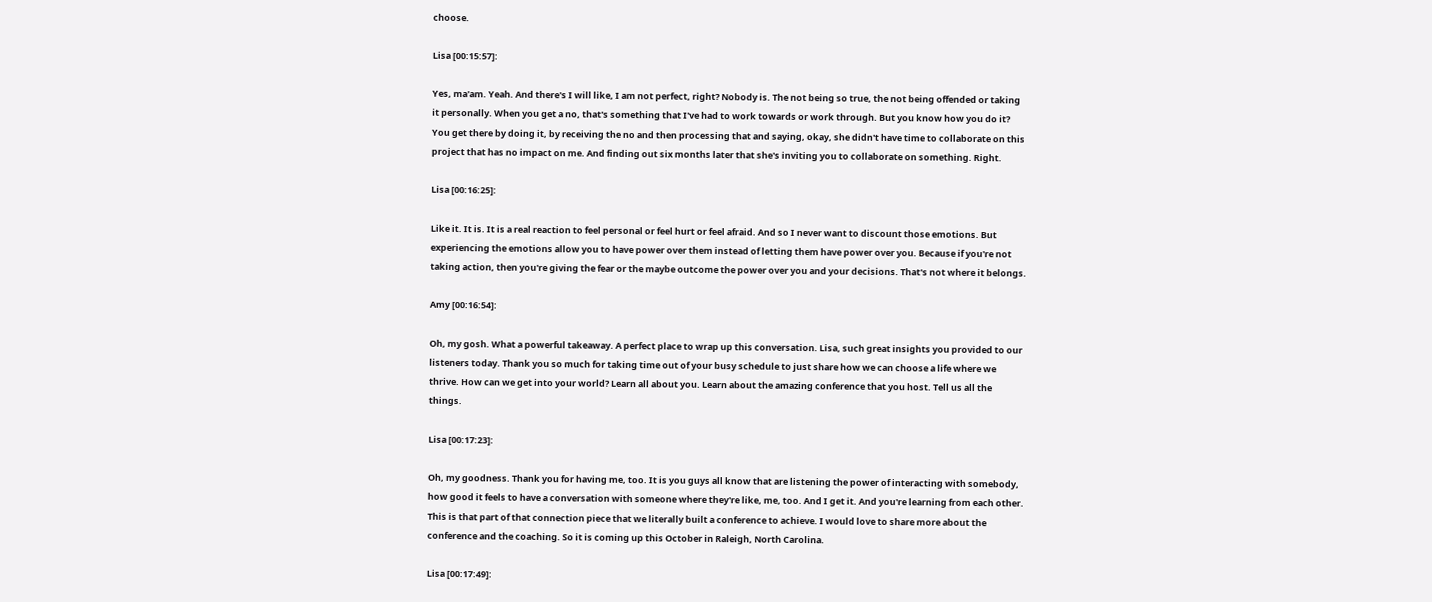choose.

Lisa [00:15:57]:

Yes, ma'am. Yeah. And there's I will like, I am not perfect, right? Nobody is. The not being so true, the not being offended or taking it personally. When you get a no, that's something that I've had to work towards or work through. But you know how you do it? You get there by doing it, by receiving the no and then processing that and saying, okay, she didn't have time to collaborate on this project that has no impact on me. And finding out six months later that she's inviting you to collaborate on something. Right.

Lisa [00:16:25]:

Like it. It is. It is a real reaction to feel personal or feel hurt or feel afraid. And so I never want to discount those emotions. But experiencing the emotions allow you to have power over them instead of letting them have power over you. Because if you're not taking action, then you're giving the fear or the maybe outcome the power over you and your decisions. That's not where it belongs.

Amy [00:16:54]:

Oh, my gosh. What a powerful takeaway. A perfect place to wrap up this conversation. Lisa, such great insights you provided to our listeners today. Thank you so much for taking time out of your busy schedule to just share how we can choose a life where we thrive. How can we get into your world? Learn all about you. Learn about the amazing conference that you host. Tell us all the things.

Lisa [00:17:23]:

Oh, my goodness. Thank you for having me, too. It is you guys all know that are listening the power of interacting with somebody, how good it feels to have a conversation with someone where they're like, me, too. And I get it. And you're learning from each other. This is that part of that connection piece that we literally built a conference to achieve. I would love to share more about the conference and the coaching. So it is coming up this October in Raleigh, North Carolina.

Lisa [00:17:49]: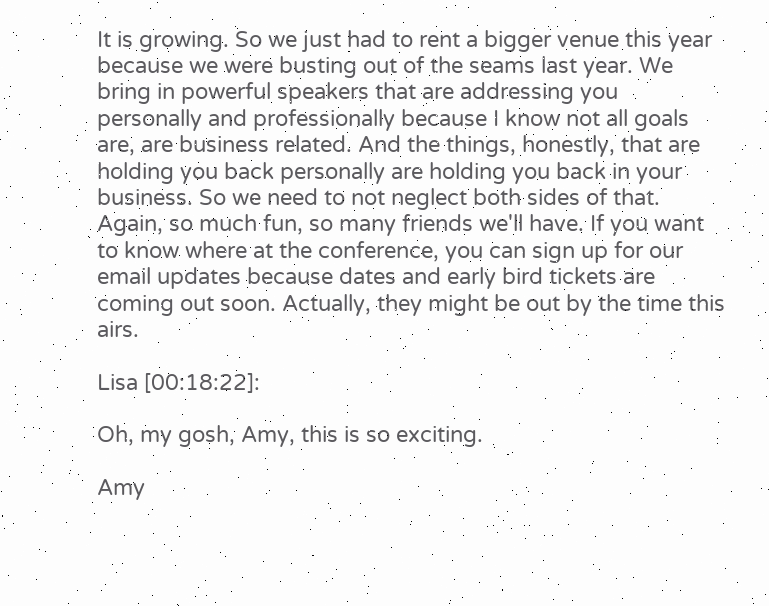It is growing. So we just had to rent a bigger venue this year because we were busting out of the seams last year. We bring in powerful speakers that are addressing you personally and professionally because I know not all goals are, are business related. And the things, honestly, that are holding you back personally are holding you back in your business. So we need to not neglect both sides of that. Again, so much fun, so many friends we'll have. If you want to know where at the conference, you can sign up for our email updates because dates and early bird tickets are coming out soon. Actually, they might be out by the time this airs.

Lisa [00:18:22]:

Oh, my gosh, Amy, this is so exciting.

Amy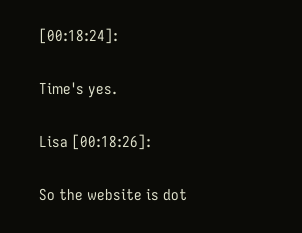[00:18:24]:

Time's yes.

Lisa [00:18:26]:

So the website is dot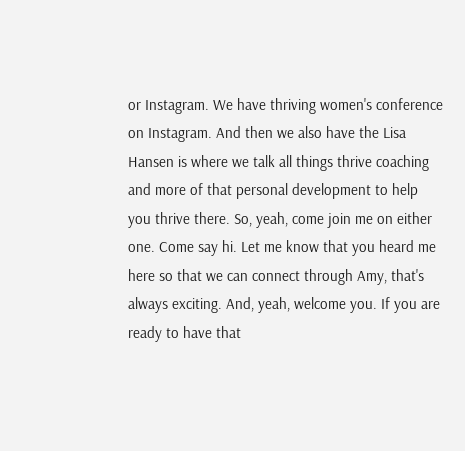or Instagram. We have thriving women's conference on Instagram. And then we also have the Lisa Hansen is where we talk all things thrive coaching and more of that personal development to help you thrive there. So, yeah, come join me on either one. Come say hi. Let me know that you heard me here so that we can connect through Amy, that's always exciting. And, yeah, welcome you. If you are ready to have that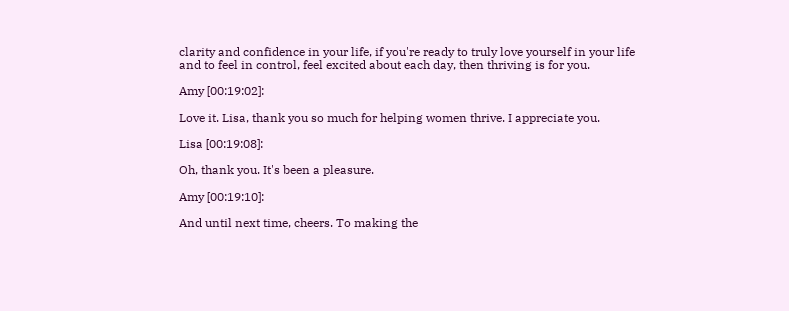clarity and confidence in your life, if you're ready to truly love yourself in your life and to feel in control, feel excited about each day, then thriving is for you.

Amy [00:19:02]:

Love it. Lisa, thank you so much for helping women thrive. I appreciate you.

Lisa [00:19:08]:

Oh, thank you. It's been a pleasure.

Amy [00:19:10]:

And until next time, cheers. To making the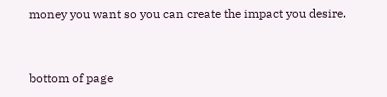money you want so you can create the impact you desire.


bottom of page